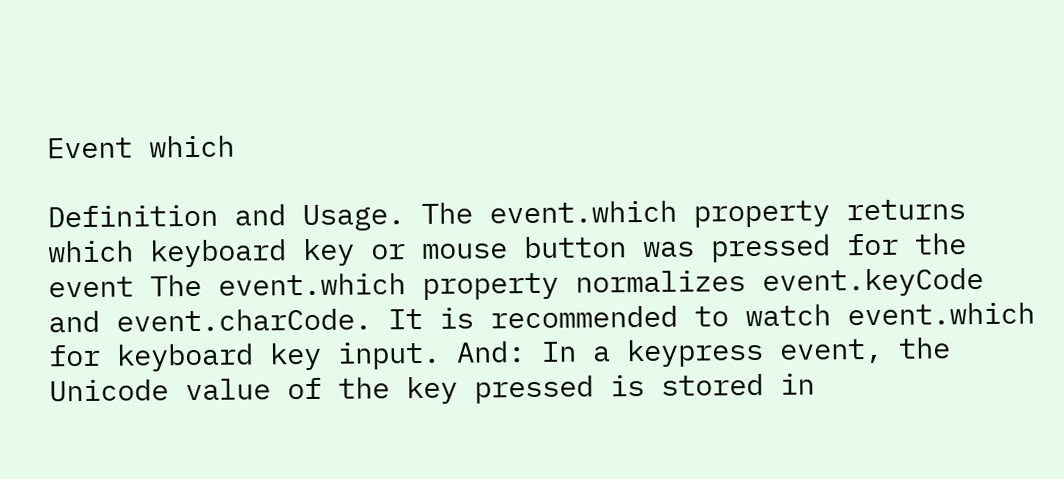Event which

Definition and Usage. The event.which property returns which keyboard key or mouse button was pressed for the event The event.which property normalizes event.keyCode and event.charCode. It is recommended to watch event.which for keyboard key input. And: In a keypress event, the Unicode value of the key pressed is stored in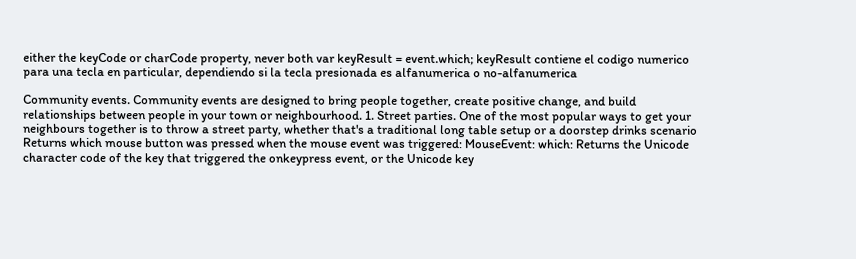either the keyCode or charCode property, never both var keyResult = event.which; keyResult contiene el codigo numerico para una tecla en particular, dependiendo si la tecla presionada es alfanumerica o no-alfanumerica

Community events. Community events are designed to bring people together, create positive change, and build relationships between people in your town or neighbourhood. 1. Street parties. One of the most popular ways to get your neighbours together is to throw a street party, whether that's a traditional long table setup or a doorstep drinks scenario Returns which mouse button was pressed when the mouse event was triggered: MouseEvent: which: Returns the Unicode character code of the key that triggered the onkeypress event, or the Unicode key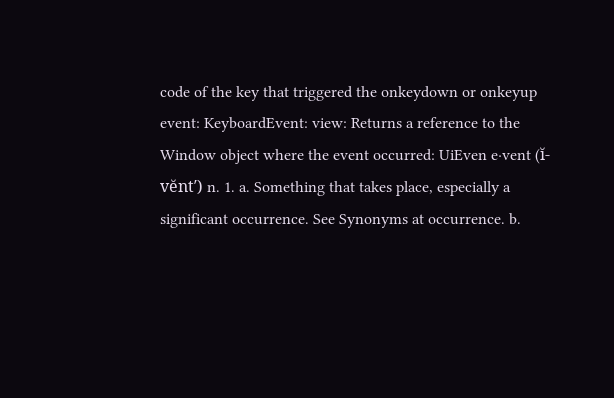code of the key that triggered the onkeydown or onkeyup event: KeyboardEvent: view: Returns a reference to the Window object where the event occurred: UiEven e·vent (ĭ-vĕnt′) n. 1. a. Something that takes place, especially a significant occurrence. See Synonyms at occurrence. b.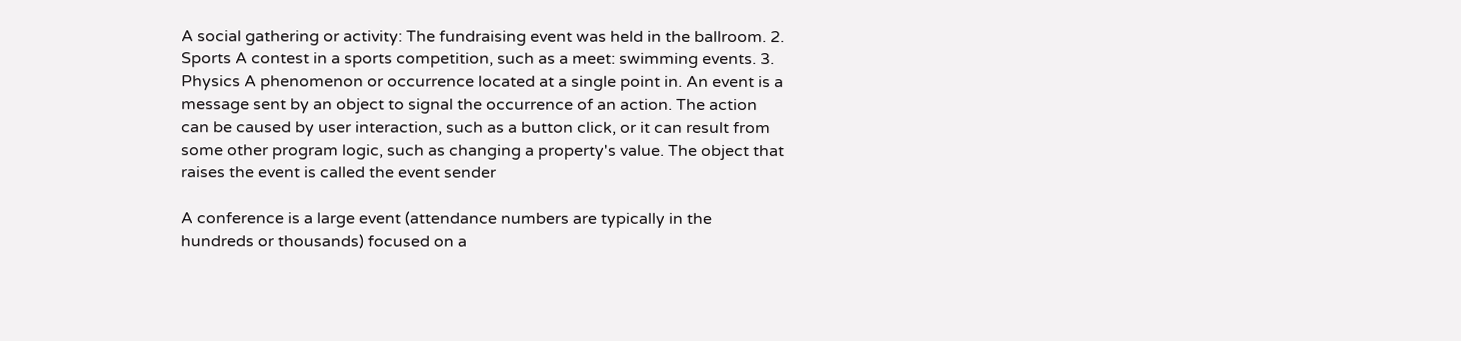A social gathering or activity: The fundraising event was held in the ballroom. 2. Sports A contest in a sports competition, such as a meet: swimming events. 3. Physics A phenomenon or occurrence located at a single point in. An event is a message sent by an object to signal the occurrence of an action. The action can be caused by user interaction, such as a button click, or it can result from some other program logic, such as changing a property's value. The object that raises the event is called the event sender

A conference is a large event (attendance numbers are typically in the hundreds or thousands) focused on a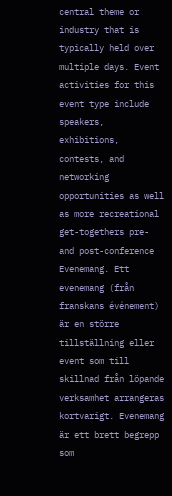central theme or industry that is typically held over multiple days. Event activities for this event type include speakers, exhibitions, contests, and networking opportunities as well as more recreational get-togethers pre- and post-conference Evenemang. Ett evenemang (från franskans événement) är en större tillställning eller event som till skillnad från löpande verksamhet arrangeras kortvarigt. Evenemang är ett brett begrepp som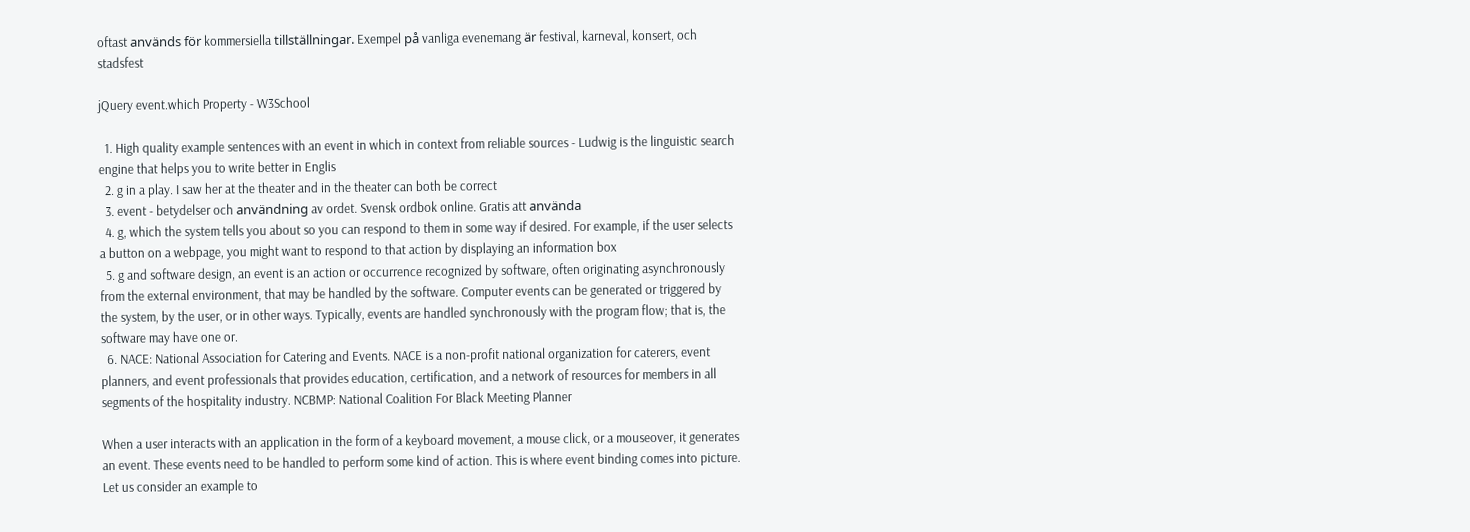oftast används för kommersiella tillställningar. Exempel på vanliga evenemang är festival, karneval, konsert, och stadsfest

jQuery event.which Property - W3School

  1. High quality example sentences with an event in which in context from reliable sources - Ludwig is the linguistic search engine that helps you to write better in Englis
  2. g in a play. I saw her at the theater and in the theater can both be correct
  3. event - betydelser och användning av ordet. Svensk ordbok online. Gratis att använda
  4. g, which the system tells you about so you can respond to them in some way if desired. For example, if the user selects a button on a webpage, you might want to respond to that action by displaying an information box
  5. g and software design, an event is an action or occurrence recognized by software, often originating asynchronously from the external environment, that may be handled by the software. Computer events can be generated or triggered by the system, by the user, or in other ways. Typically, events are handled synchronously with the program flow; that is, the software may have one or.
  6. NACE: National Association for Catering and Events. NACE is a non-profit national organization for caterers, event planners, and event professionals that provides education, certification, and a network of resources for members in all segments of the hospitality industry. NCBMP: National Coalition For Black Meeting Planner

When a user interacts with an application in the form of a keyboard movement, a mouse click, or a mouseover, it generates an event. These events need to be handled to perform some kind of action. This is where event binding comes into picture. Let us consider an example to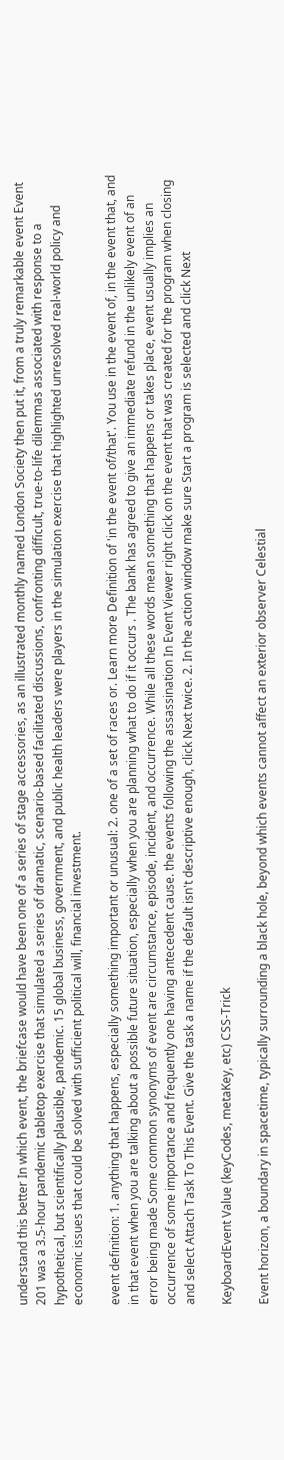understand this better In which event, the briefcase would have been one of a series of stage accessories, as an illustrated monthly named London Society then put it, from a truly remarkable event Event 201 was a 3.5-hour pandemic tabletop exercise that simulated a series of dramatic, scenario-based facilitated discussions, confronting difficult, true-to-life dilemmas associated with response to a hypothetical, but scientifically plausible, pandemic. 15 global business, government, and public health leaders were players in the simulation exercise that highlighted unresolved real-world policy and economic issues that could be solved with sufficient political will, financial investment.

event definition: 1. anything that happens, especially something important or unusual: 2. one of a set of races or. Learn more Definition of 'in the event of/that'. You use in the event of, in the event that, and in that event when you are talking about a possible future situation, especially when you are planning what to do if it occurs . The bank has agreed to give an immediate refund in the unlikely event of an error being made Some common synonyms of event are circumstance, episode, incident, and occurrence. While all these words mean something that happens or takes place, event usually implies an occurrence of some importance and frequently one having antecedent cause. the events following the assassination In Event Viewer right click on the event that was created for the program when closing and select Attach Task To This Event. Give the task a name if the default isn't descriptive enough, click Next twice. 2. In the action window make sure Start a program is selected and click Next

KeyboardEvent Value (keyCodes, metaKey, etc) CSS-Trick

Event horizon, a boundary in spacetime, typically surrounding a black hole, beyond which events cannot affect an exterior observer Celestial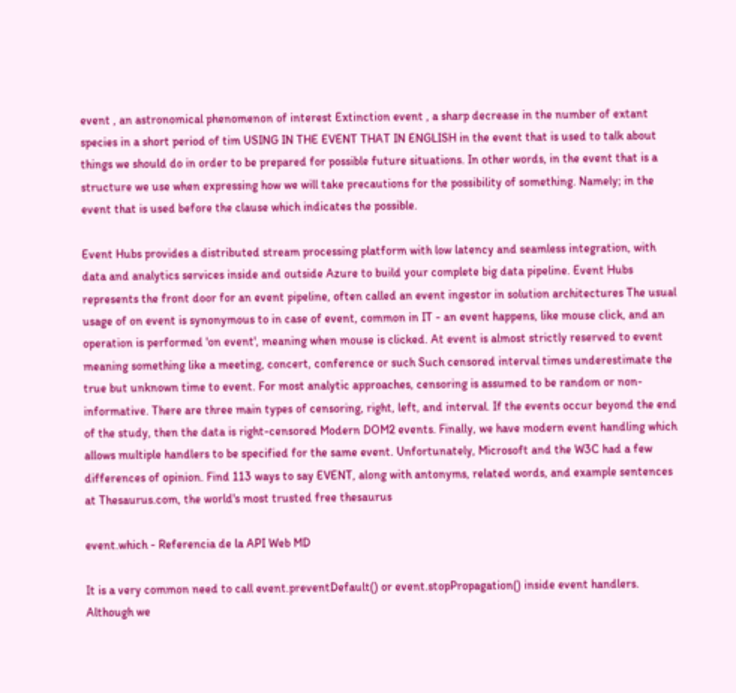event , an astronomical phenomenon of interest Extinction event , a sharp decrease in the number of extant species in a short period of tim USING IN THE EVENT THAT IN ENGLISH in the event that is used to talk about things we should do in order to be prepared for possible future situations. In other words, in the event that is a structure we use when expressing how we will take precautions for the possibility of something. Namely; in the event that is used before the clause which indicates the possible.

Event Hubs provides a distributed stream processing platform with low latency and seamless integration, with data and analytics services inside and outside Azure to build your complete big data pipeline. Event Hubs represents the front door for an event pipeline, often called an event ingestor in solution architectures The usual usage of on event is synonymous to in case of event, common in IT - an event happens, like mouse click, and an operation is performed 'on event', meaning when mouse is clicked. At event is almost strictly reserved to event meaning something like a meeting, concert, conference or such Such censored interval times underestimate the true but unknown time to event. For most analytic approaches, censoring is assumed to be random or non-informative. There are three main types of censoring, right, left, and interval. If the events occur beyond the end of the study, then the data is right-censored Modern DOM2 events. Finally, we have modern event handling which allows multiple handlers to be specified for the same event. Unfortunately, Microsoft and the W3C had a few differences of opinion. Find 113 ways to say EVENT, along with antonyms, related words, and example sentences at Thesaurus.com, the world's most trusted free thesaurus

event.which - Referencia de la API Web MD

It is a very common need to call event.preventDefault() or event.stopPropagation() inside event handlers. Although we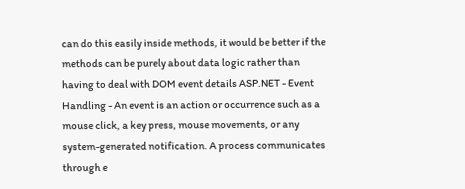can do this easily inside methods, it would be better if the methods can be purely about data logic rather than having to deal with DOM event details ASP.NET - Event Handling - An event is an action or occurrence such as a mouse click, a key press, mouse movements, or any system-generated notification. A process communicates through e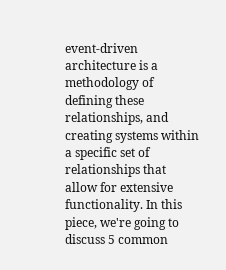event-driven architecture is a methodology of defining these relationships, and creating systems within a specific set of relationships that allow for extensive functionality. In this piece, we're going to discuss 5 common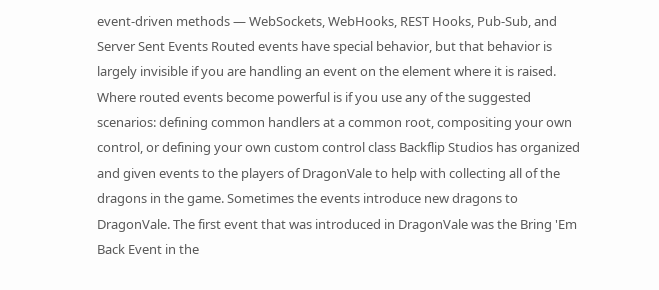event-driven methods — WebSockets, WebHooks, REST Hooks, Pub-Sub, and Server Sent Events Routed events have special behavior, but that behavior is largely invisible if you are handling an event on the element where it is raised. Where routed events become powerful is if you use any of the suggested scenarios: defining common handlers at a common root, compositing your own control, or defining your own custom control class Backflip Studios has organized and given events to the players of DragonVale to help with collecting all of the dragons in the game. Sometimes the events introduce new dragons to DragonVale. The first event that was introduced in DragonVale was the Bring 'Em Back Event in the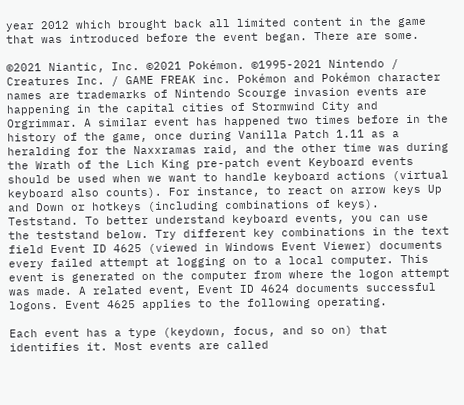year 2012 which brought back all limited content in the game that was introduced before the event began. There are some.

©2021 Niantic, Inc. ©2021 Pokémon. ©1995-2021 Nintendo / Creatures Inc. / GAME FREAK inc. Pokémon and Pokémon character names are trademarks of Nintendo Scourge invasion events are happening in the capital cities of Stormwind City and Orgrimmar. A similar event has happened two times before in the history of the game, once during Vanilla Patch 1.11 as a heralding for the Naxxramas raid, and the other time was during the Wrath of the Lich King pre-patch event Keyboard events should be used when we want to handle keyboard actions (virtual keyboard also counts). For instance, to react on arrow keys Up and Down or hotkeys (including combinations of keys). Teststand. To better understand keyboard events, you can use the teststand below. Try different key combinations in the text field Event ID 4625 (viewed in Windows Event Viewer) documents every failed attempt at logging on to a local computer. This event is generated on the computer from where the logon attempt was made. A related event, Event ID 4624 documents successful logons. Event 4625 applies to the following operating.

Each event has a type (keydown, focus, and so on) that identifies it. Most events are called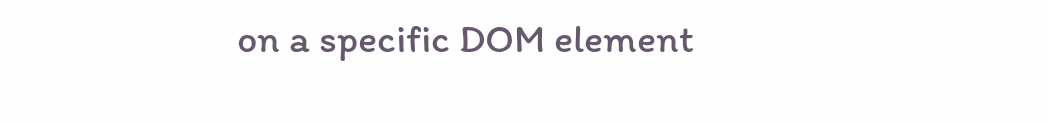on a specific DOM element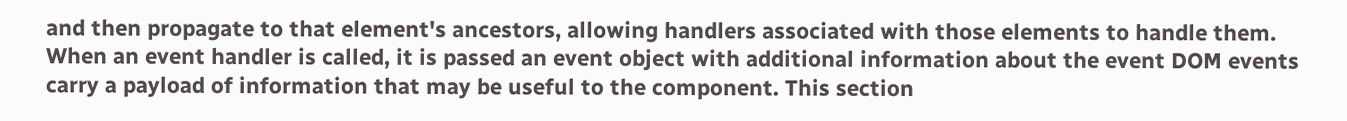and then propagate to that element's ancestors, allowing handlers associated with those elements to handle them. When an event handler is called, it is passed an event object with additional information about the event DOM events carry a payload of information that may be useful to the component. This section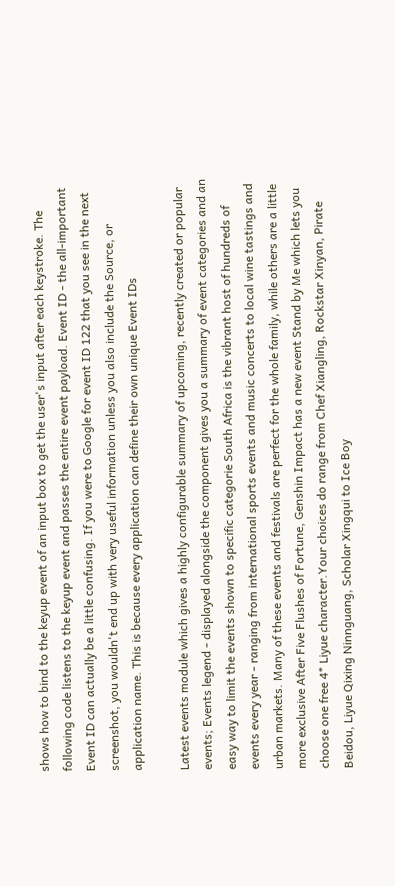shows how to bind to the keyup event of an input box to get the user's input after each keystroke. The following code listens to the keyup event and passes the entire event payload. Event ID - the all-important Event ID can actually be a little confusing. If you were to Google for event ID 122 that you see in the next screenshot, you wouldn't end up with very useful information unless you also include the Source, or application name. This is because every application can define their own unique Event IDs

Latest events module which gives a highly configurable summary of upcoming, recently created or popular events; Events legend - displayed alongside the component gives you a summary of event categories and an easy way to limit the events shown to specific categorie South Africa is the vibrant host of hundreds of events every year - ranging from international sports events and music concerts to local wine tastings and urban markets. Many of these events and festivals are perfect for the whole family, while others are a little more exclusive After Five Flushes of Fortune, Genshin Impact has a new event Stand by Me which lets you choose one free 4* Liyue character.Your choices do range from Chef Xiangling, Rockstar Xinyan, Pirate Beidou, Liyue Qixing Ninnguang, Scholar Xingqui to Ice Boy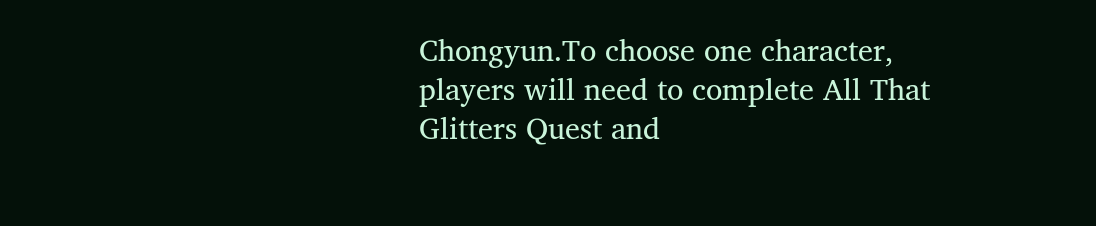Chongyun.To choose one character, players will need to complete All That Glitters Quest and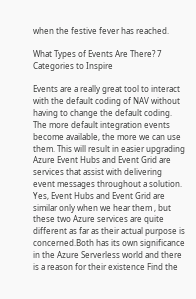when the festive fever has reached.

What Types of Events Are There? 7 Categories to Inspire

Events are a really great tool to interact with the default coding of NAV without having to change the default coding. The more default integration events become available, the more we can use them. This will result in easier upgrading Azure Event Hubs and Event Grid are services that assist with delivering event messages throughout a solution. Yes, Event Hubs and Event Grid are similar only when we hear them , but these two Azure services are quite different as far as their actual purpose is concerned.Both has its own significance in the Azure Serverless world and there is a reason for their existence Find the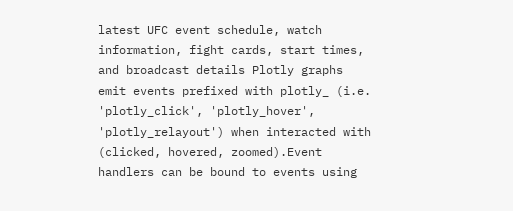latest UFC event schedule, watch information, fight cards, start times, and broadcast details Plotly graphs emit events prefixed with plotly_ (i.e. 'plotly_click', 'plotly_hover', 'plotly_relayout') when interacted with (clicked, hovered, zoomed).Event handlers can be bound to events using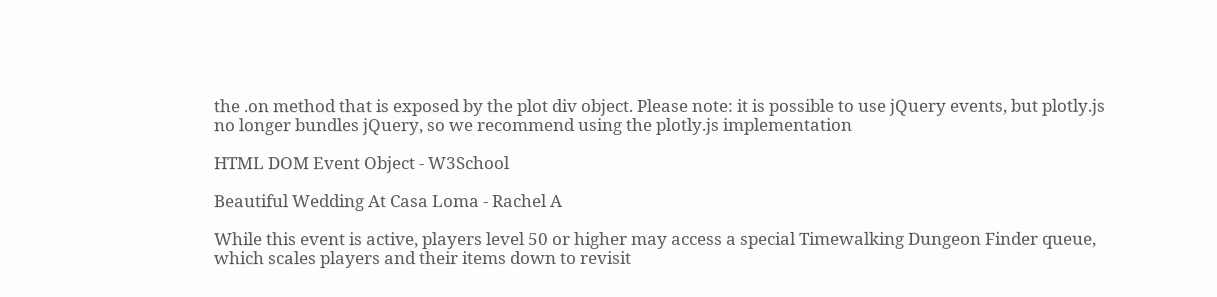the .on method that is exposed by the plot div object. Please note: it is possible to use jQuery events, but plotly.js no longer bundles jQuery, so we recommend using the plotly.js implementation

HTML DOM Event Object - W3School

Beautiful Wedding At Casa Loma - Rachel A

While this event is active, players level 50 or higher may access a special Timewalking Dungeon Finder queue, which scales players and their items down to revisit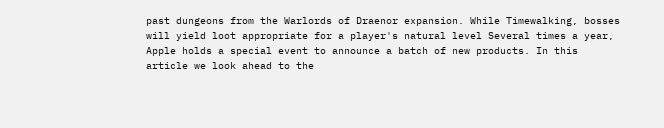past dungeons from the Warlords of Draenor expansion. While Timewalking, bosses will yield loot appropriate for a player's natural level Several times a year, Apple holds a special event to announce a batch of new products. In this article we look ahead to the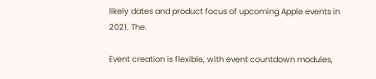likely dates and product focus of upcoming Apple events in 2021. The.

Event creation is flexible, with event countdown modules,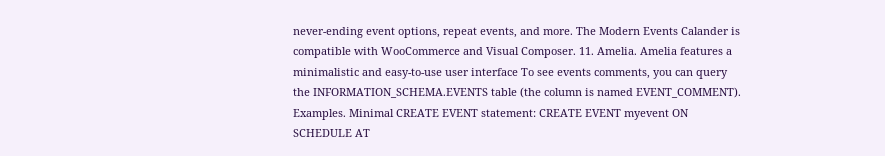never-ending event options, repeat events, and more. The Modern Events Calander is compatible with WooCommerce and Visual Composer. 11. Amelia. Amelia features a minimalistic and easy-to-use user interface To see events comments, you can query the INFORMATION_SCHEMA.EVENTS table (the column is named EVENT_COMMENT). Examples. Minimal CREATE EVENT statement: CREATE EVENT myevent ON SCHEDULE AT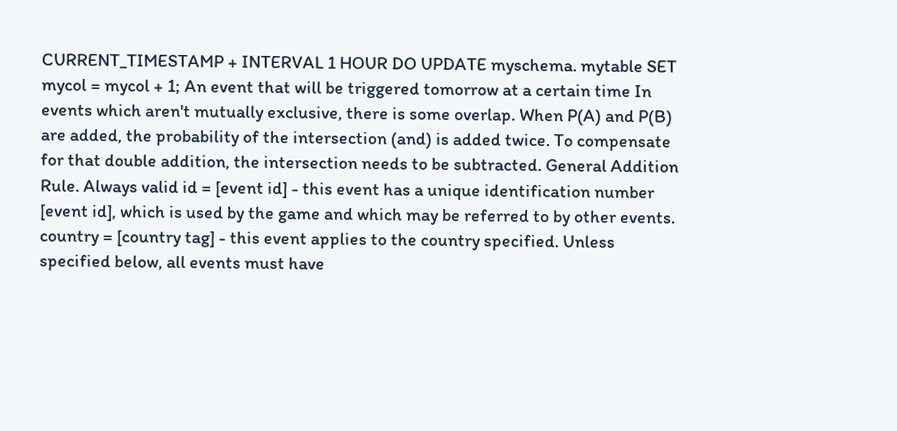CURRENT_TIMESTAMP + INTERVAL 1 HOUR DO UPDATE myschema. mytable SET mycol = mycol + 1; An event that will be triggered tomorrow at a certain time In events which aren't mutually exclusive, there is some overlap. When P(A) and P(B) are added, the probability of the intersection (and) is added twice. To compensate for that double addition, the intersection needs to be subtracted. General Addition Rule. Always valid id = [event id] - this event has a unique identification number [event id], which is used by the game and which may be referred to by other events. country = [country tag] - this event applies to the country specified. Unless specified below, all events must have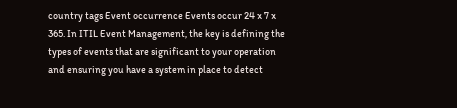country tags Event occurrence Events occur 24 x 7 x 365. In ITIL Event Management, the key is defining the types of events that are significant to your operation and ensuring you have a system in place to detect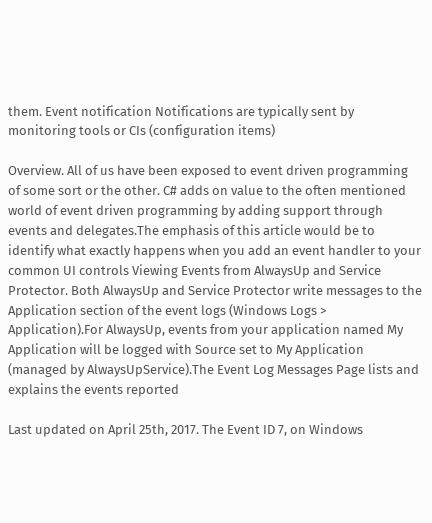them. Event notification Notifications are typically sent by monitoring tools or CIs (configuration items)

Overview. All of us have been exposed to event driven programming of some sort or the other. C# adds on value to the often mentioned world of event driven programming by adding support through events and delegates.The emphasis of this article would be to identify what exactly happens when you add an event handler to your common UI controls Viewing Events from AlwaysUp and Service Protector. Both AlwaysUp and Service Protector write messages to the Application section of the event logs (Windows Logs > Application).For AlwaysUp, events from your application named My Application will be logged with Source set to My Application (managed by AlwaysUpService).The Event Log Messages Page lists and explains the events reported

Last updated on April 25th, 2017. The Event ID 7, on Windows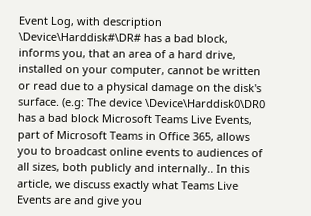Event Log, with description \Device\Harddisk#\DR# has a bad block, informs you, that an area of a hard drive, installed on your computer, cannot be written or read due to a physical damage on the disk's surface. (e.g: The device \Device\Harddisk0\DR0 has a bad block Microsoft Teams Live Events, part of Microsoft Teams in Office 365, allows you to broadcast online events to audiences of all sizes, both publicly and internally.. In this article, we discuss exactly what Teams Live Events are and give you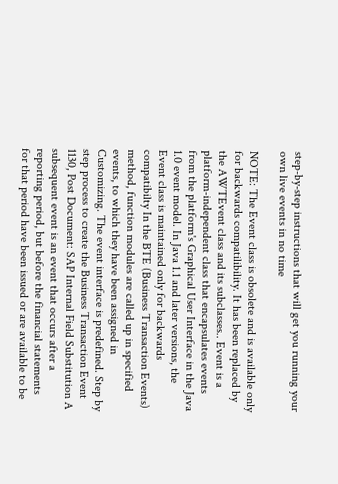step-by-step instructions that will get you running your own live events in no time

NOTE: The Event class is obsolete and is available only for backwards compatilibility. It has been replaced by the AWTEvent class and its subclasses.. Event is a platform-independent class that encapsulates events from the platform's Graphical User Interface in the Java 1.0 event model. In Java 1.1 and later versions, the Event class is maintained only for backwards compatibilty In the BTE (Business Transaction Events) method, function modules are called up in specified events, to which they have been assigned in Customizing. The event interface is predefined. Step by step process to create the Business Transaction Event 1130, Post Document: SAP Internal Field Substitution A subsequent event is an event that occurs after a reporting period, but before the financial statements for that period have been issued or are available to be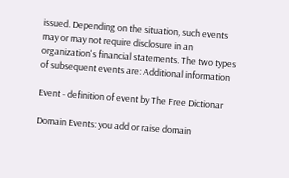issued. Depending on the situation, such events may or may not require disclosure in an organization's financial statements. The two types of subsequent events are: Additional information

Event - definition of event by The Free Dictionar

Domain Events: you add or raise domain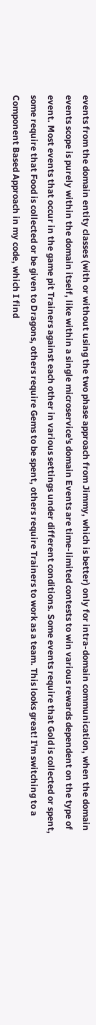events from the domain entity classes (with or without using the two phase approach from Jimmy, which is better) only for intra-domain communication, when the domain events scope is purely within the domain itself, like within a single microservice's domain Events are time-limited contests to win various rewards dependent on the type of event. Most events that occur in the game pit Trainers against each other in various settings under different conditions. Some events require that Gold is collected or spent, some require that Food is collected or be given to Dragons, others require Gems to be spent, others require Trainers to work as a team. This looks great! I'm switching to a Component Based Approach in my code, which I find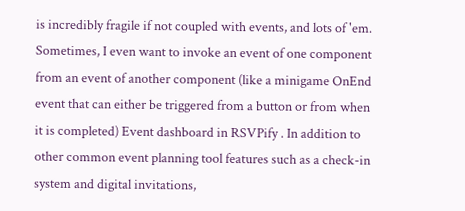is incredibly fragile if not coupled with events, and lots of 'em. Sometimes, I even want to invoke an event of one component from an event of another component (like a minigame OnEnd event that can either be triggered from a button or from when it is completed) Event dashboard in RSVPify . In addition to other common event planning tool features such as a check-in system and digital invitations,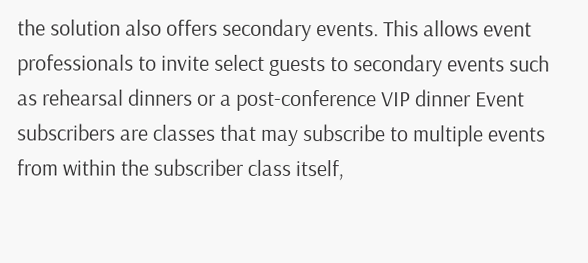the solution also offers secondary events. This allows event professionals to invite select guests to secondary events such as rehearsal dinners or a post-conference VIP dinner Event subscribers are classes that may subscribe to multiple events from within the subscriber class itself,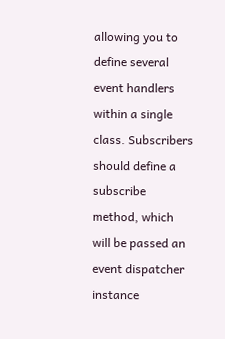allowing you to define several event handlers within a single class. Subscribers should define a subscribe method, which will be passed an event dispatcher instance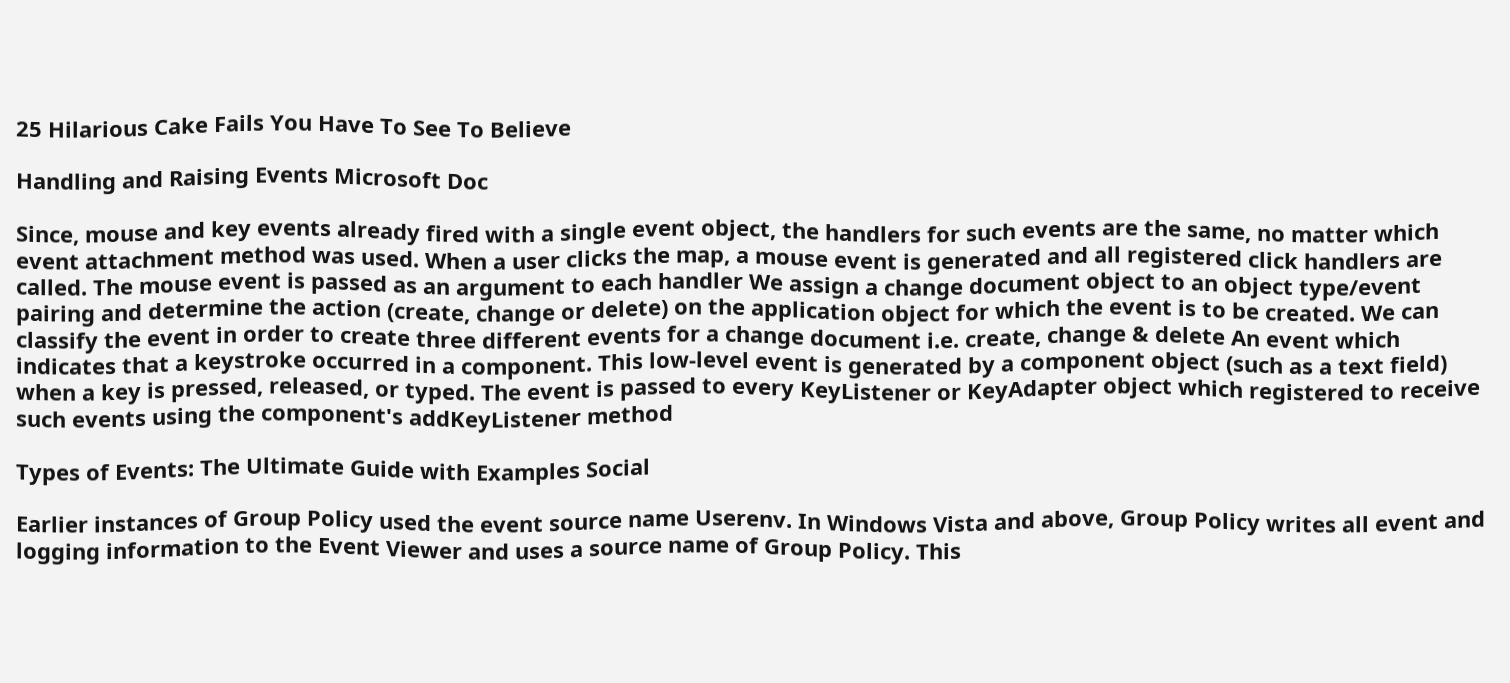25 Hilarious Cake Fails You Have To See To Believe

Handling and Raising Events Microsoft Doc

Since, mouse and key events already fired with a single event object, the handlers for such events are the same, no matter which event attachment method was used. When a user clicks the map, a mouse event is generated and all registered click handlers are called. The mouse event is passed as an argument to each handler We assign a change document object to an object type/event pairing and determine the action (create, change or delete) on the application object for which the event is to be created. We can classify the event in order to create three different events for a change document i.e. create, change & delete An event which indicates that a keystroke occurred in a component. This low-level event is generated by a component object (such as a text field) when a key is pressed, released, or typed. The event is passed to every KeyListener or KeyAdapter object which registered to receive such events using the component's addKeyListener method

Types of Events: The Ultimate Guide with Examples Social

Earlier instances of Group Policy used the event source name Userenv. In Windows Vista and above, Group Policy writes all event and logging information to the Event Viewer and uses a source name of Group Policy. This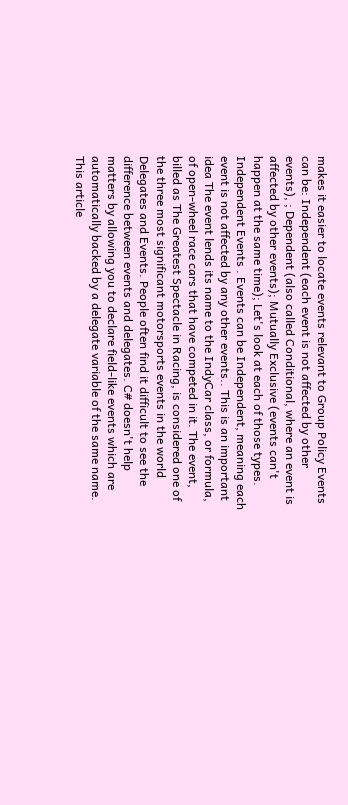makes it easier to locate events relevant to Group Policy Events can be: Independent (each event is not affected by other events), ; Dependent (also called Conditional, where an event is affected by other events); Mutually Exclusive (events can't happen at the same time); Let's look at each of those types. Independent Events . Events can be Independent, meaning each event is not affected by any other events.. This is an important idea The event lends its name to the IndyCar class, or formula, of open-wheel race cars that have competed in it. The event, billed as The Greatest Spectacle in Racing, is considered one of the three most significant motorsports events in the world Delegates and Events. People often find it difficult to see the difference between events and delegates. C# doesn't help matters by allowing you to declare field-like events which are automatically backed by a delegate variable of the same name. This article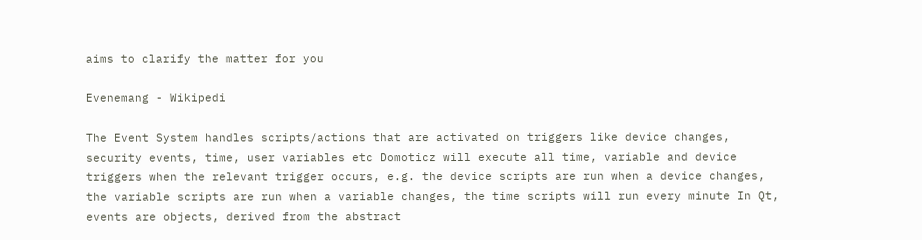aims to clarify the matter for you

Evenemang - Wikipedi

The Event System handles scripts/actions that are activated on triggers like device changes, security events, time, user variables etc Domoticz will execute all time, variable and device triggers when the relevant trigger occurs, e.g. the device scripts are run when a device changes, the variable scripts are run when a variable changes, the time scripts will run every minute In Qt, events are objects, derived from the abstract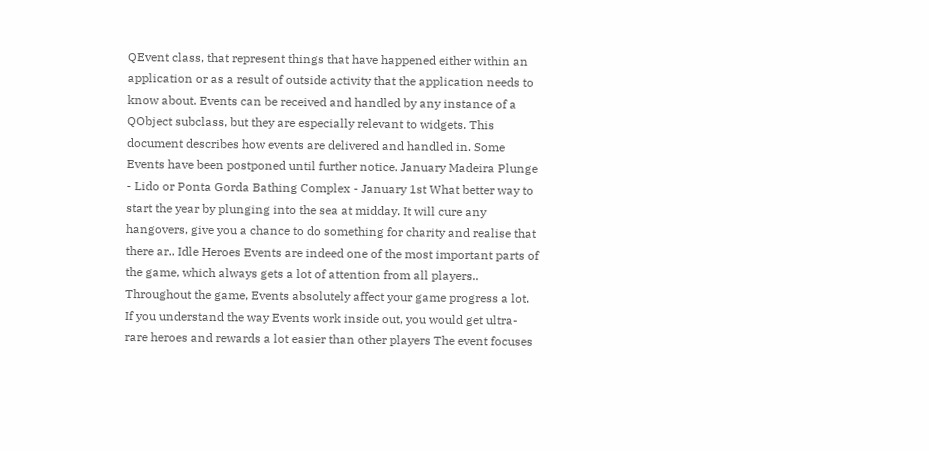QEvent class, that represent things that have happened either within an application or as a result of outside activity that the application needs to know about. Events can be received and handled by any instance of a QObject subclass, but they are especially relevant to widgets. This document describes how events are delivered and handled in. Some Events have been postponed until further notice. January Madeira Plunge - Lido or Ponta Gorda Bathing Complex - January 1st What better way to start the year by plunging into the sea at midday. It will cure any hangovers, give you a chance to do something for charity and realise that there ar.. Idle Heroes Events are indeed one of the most important parts of the game, which always gets a lot of attention from all players.. Throughout the game, Events absolutely affect your game progress a lot. If you understand the way Events work inside out, you would get ultra-rare heroes and rewards a lot easier than other players The event focuses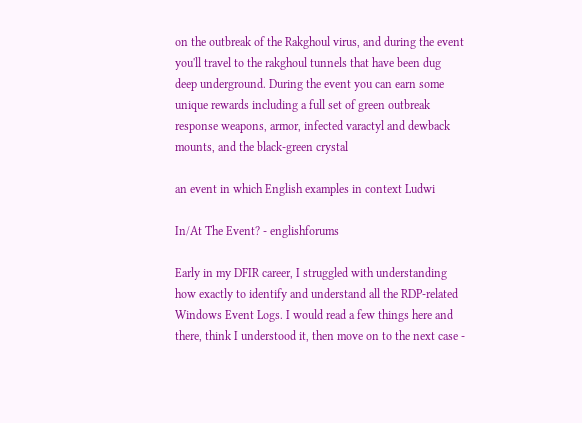on the outbreak of the Rakghoul virus, and during the event you'll travel to the rakghoul tunnels that have been dug deep underground. During the event you can earn some unique rewards including a full set of green outbreak response weapons, armor, infected varactyl and dewback mounts, and the black-green crystal

an event in which English examples in context Ludwi

In/At The Event? - englishforums

Early in my DFIR career, I struggled with understanding how exactly to identify and understand all the RDP-related Windows Event Logs. I would read a few things here and there, think I understood it, then move on to the next case -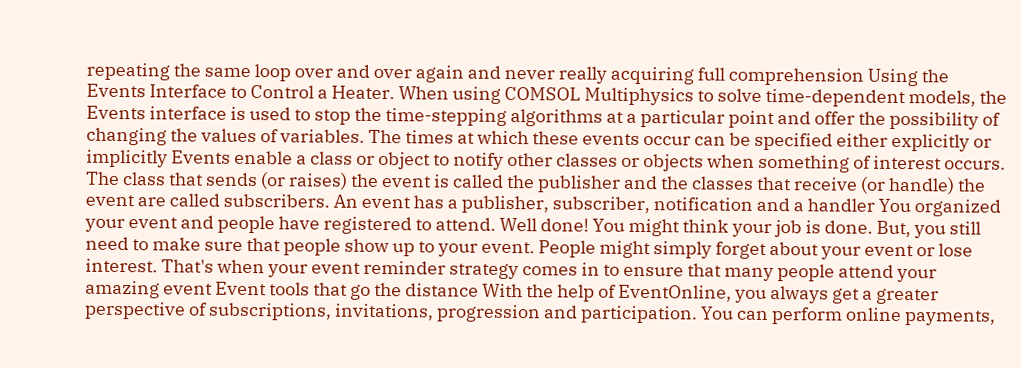repeating the same loop over and over again and never really acquiring full comprehension Using the Events Interface to Control a Heater. When using COMSOL Multiphysics to solve time-dependent models, the Events interface is used to stop the time-stepping algorithms at a particular point and offer the possibility of changing the values of variables. The times at which these events occur can be specified either explicitly or implicitly Events enable a class or object to notify other classes or objects when something of interest occurs. The class that sends (or raises) the event is called the publisher and the classes that receive (or handle) the event are called subscribers. An event has a publisher, subscriber, notification and a handler You organized your event and people have registered to attend. Well done! You might think your job is done. But, you still need to make sure that people show up to your event. People might simply forget about your event or lose interest. That's when your event reminder strategy comes in to ensure that many people attend your amazing event Event tools that go the distance With the help of EventOnline, you always get a greater perspective of subscriptions, invitations, progression and participation. You can perform online payments,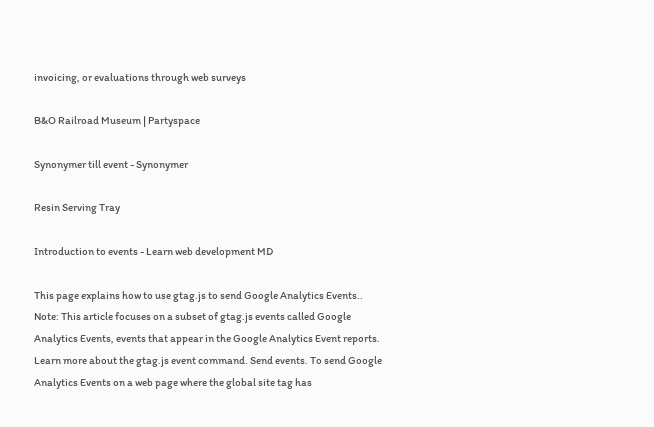invoicing, or evaluations through web surveys

B&O Railroad Museum | Partyspace

Synonymer till event - Synonymer

Resin Serving Tray

Introduction to events - Learn web development MD

This page explains how to use gtag.js to send Google Analytics Events.. Note: This article focuses on a subset of gtag.js events called Google Analytics Events, events that appear in the Google Analytics Event reports. Learn more about the gtag.js event command. Send events. To send Google Analytics Events on a web page where the global site tag has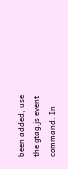been added, use the gtag.js event command. In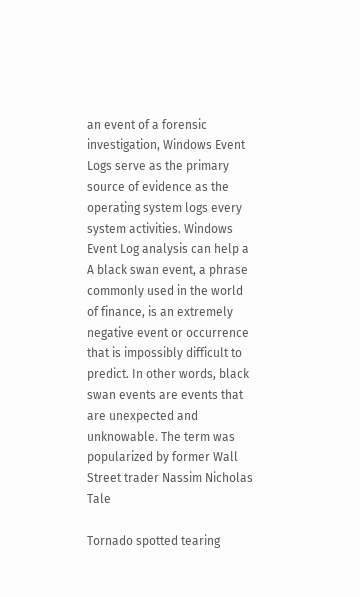an event of a forensic investigation, Windows Event Logs serve as the primary source of evidence as the operating system logs every system activities. Windows Event Log analysis can help a A black swan event, a phrase commonly used in the world of finance, is an extremely negative event or occurrence that is impossibly difficult to predict. In other words, black swan events are events that are unexpected and unknowable. The term was popularized by former Wall Street trader Nassim Nicholas Tale

Tornado spotted tearing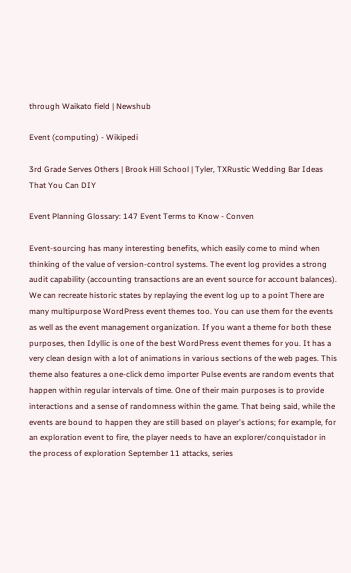through Waikato field | Newshub

Event (computing) - Wikipedi

3rd Grade Serves Others | Brook Hill School | Tyler, TXRustic Wedding Bar Ideas That You Can DIY

Event Planning Glossary: 147 Event Terms to Know - Conven

Event-sourcing has many interesting benefits, which easily come to mind when thinking of the value of version-control systems. The event log provides a strong audit capability (accounting transactions are an event source for account balances). We can recreate historic states by replaying the event log up to a point There are many multipurpose WordPress event themes too. You can use them for the events as well as the event management organization. If you want a theme for both these purposes, then Idyllic is one of the best WordPress event themes for you. It has a very clean design with a lot of animations in various sections of the web pages. This theme also features a one-click demo importer Pulse events are random events that happen within regular intervals of time. One of their main purposes is to provide interactions and a sense of randomness within the game. That being said, while the events are bound to happen they are still based on player's actions; for example, for an exploration event to fire, the player needs to have an explorer/conquistador in the process of exploration September 11 attacks, series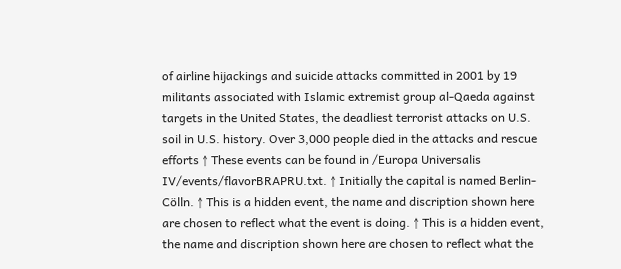of airline hijackings and suicide attacks committed in 2001 by 19 militants associated with Islamic extremist group al-Qaeda against targets in the United States, the deadliest terrorist attacks on U.S. soil in U.S. history. Over 3,000 people died in the attacks and rescue efforts ↑ These events can be found in /Europa Universalis IV/events/flavorBRAPRU.txt. ↑ Initially the capital is named Berlin-Cölln. ↑ This is a hidden event, the name and discription shown here are chosen to reflect what the event is doing. ↑ This is a hidden event, the name and discription shown here are chosen to reflect what the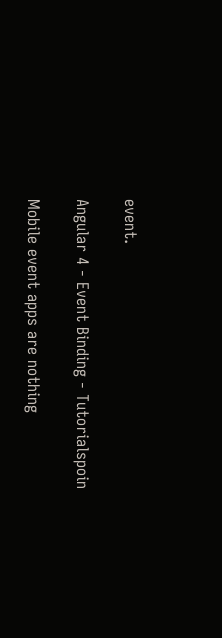event.

Angular 4 - Event Binding - Tutorialspoin

Mobile event apps are nothing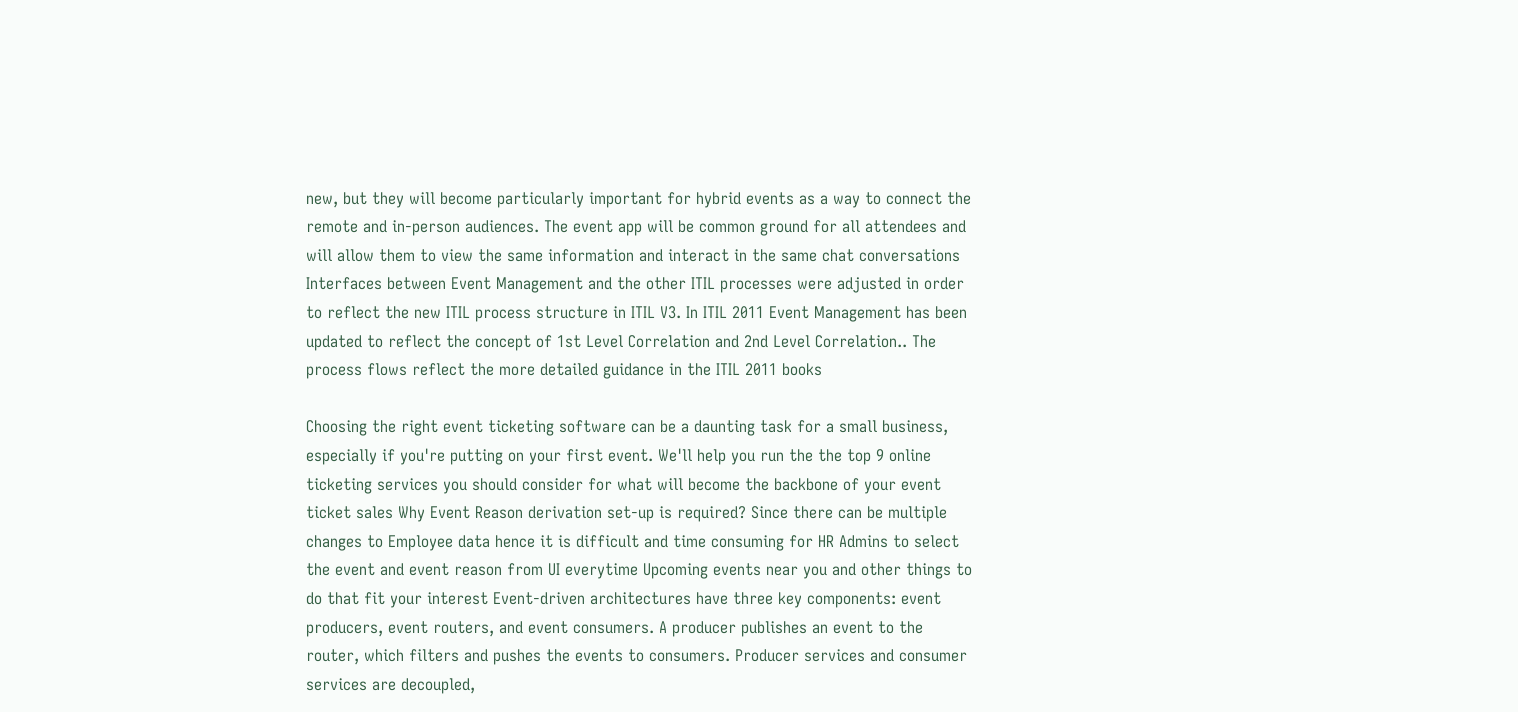new, but they will become particularly important for hybrid events as a way to connect the remote and in-person audiences. The event app will be common ground for all attendees and will allow them to view the same information and interact in the same chat conversations Interfaces between Event Management and the other ITIL processes were adjusted in order to reflect the new ITIL process structure in ITIL V3. In ITIL 2011 Event Management has been updated to reflect the concept of 1st Level Correlation and 2nd Level Correlation.. The process flows reflect the more detailed guidance in the ITIL 2011 books

Choosing the right event ticketing software can be a daunting task for a small business, especially if you're putting on your first event. We'll help you run the the top 9 online ticketing services you should consider for what will become the backbone of your event ticket sales Why Event Reason derivation set-up is required? Since there can be multiple changes to Employee data hence it is difficult and time consuming for HR Admins to select the event and event reason from UI everytime Upcoming events near you and other things to do that fit your interest Event-driven architectures have three key components: event producers, event routers, and event consumers. A producer publishes an event to the router, which filters and pushes the events to consumers. Producer services and consumer services are decoupled,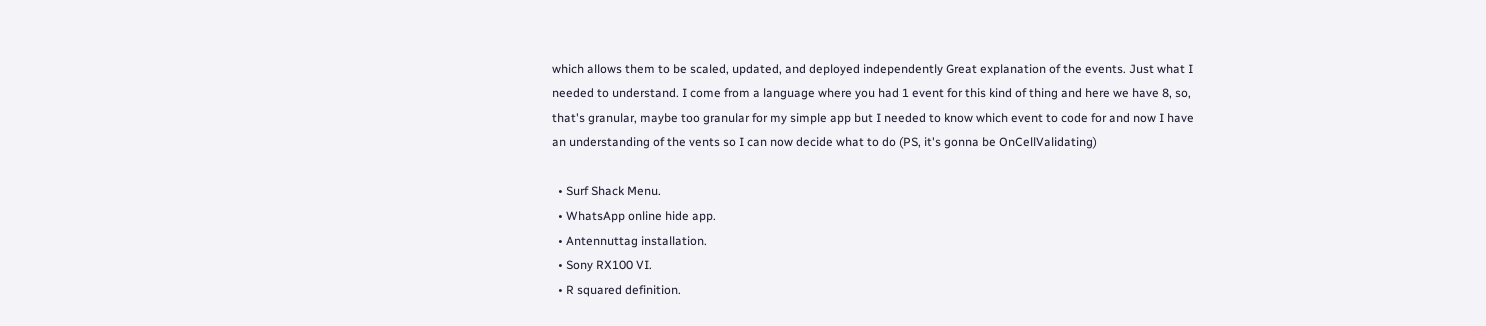which allows them to be scaled, updated, and deployed independently Great explanation of the events. Just what I needed to understand. I come from a language where you had 1 event for this kind of thing and here we have 8, so, that's granular, maybe too granular for my simple app but I needed to know which event to code for and now I have an understanding of the vents so I can now decide what to do (PS, it's gonna be OnCellValidating)

  • Surf Shack Menu.
  • WhatsApp online hide app.
  • Antennuttag installation.
  • Sony RX100 VI.
  • R squared definition.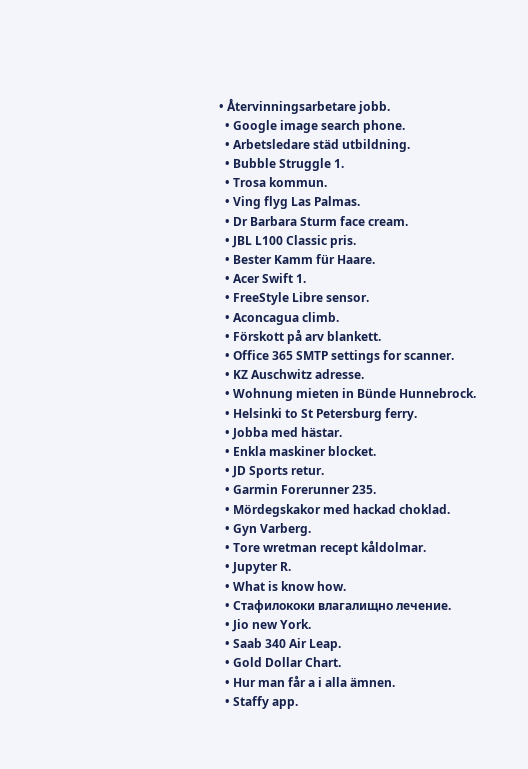• Återvinningsarbetare jobb.
  • Google image search phone.
  • Arbetsledare städ utbildning.
  • Bubble Struggle 1.
  • Trosa kommun.
  • Ving flyg Las Palmas.
  • Dr Barbara Sturm face cream.
  • JBL L100 Classic pris.
  • Bester Kamm für Haare.
  • Acer Swift 1.
  • FreeStyle Libre sensor.
  • Aconcagua climb.
  • Förskott på arv blankett.
  • Office 365 SMTP settings for scanner.
  • KZ Auschwitz adresse.
  • Wohnung mieten in Bünde Hunnebrock.
  • Helsinki to St Petersburg ferry.
  • Jobba med hästar.
  • Enkla maskiner blocket.
  • JD Sports retur.
  • Garmin Forerunner 235.
  • Mördegskakor med hackad choklad.
  • Gyn Varberg.
  • Tore wretman recept kåldolmar.
  • Jupyter R.
  • What is know how.
  • Стафилококи влагалищно лечение.
  • Jio new York.
  • Saab 340 Air Leap.
  • Gold Dollar Chart.
  • Hur man får a i alla ämnen.
  • Staffy app.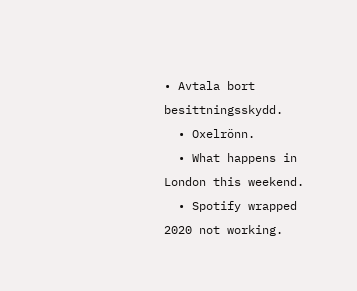• Avtala bort besittningsskydd.
  • Oxelrönn.
  • What happens in London this weekend.
  • Spotify wrapped 2020 not working.